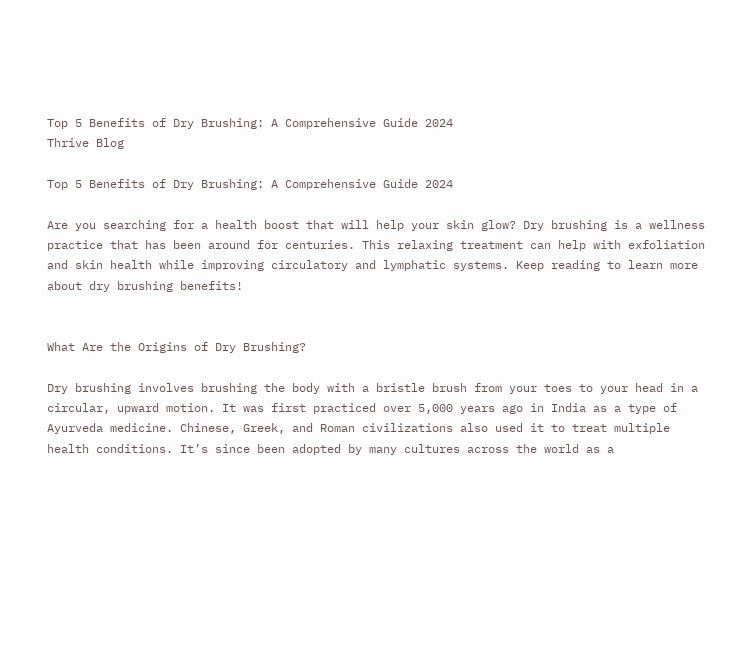Top 5 Benefits of Dry Brushing: A Comprehensive Guide 2024
Thrive Blog

Top 5 Benefits of Dry Brushing: A Comprehensive Guide 2024

Are you searching for a health boost that will help your skin glow? Dry brushing is a wellness practice that has been around for centuries. This relaxing treatment can help with exfoliation and skin health while improving circulatory and lymphatic systems. Keep reading to learn more about dry brushing benefits!


What Are the Origins of Dry Brushing?

Dry brushing involves brushing the body with a bristle brush from your toes to your head in a circular, upward motion. It was first practiced over 5,000 years ago in India as a type of Ayurveda medicine. Chinese, Greek, and Roman civilizations also used it to treat multiple health conditions. It’s since been adopted by many cultures across the world as a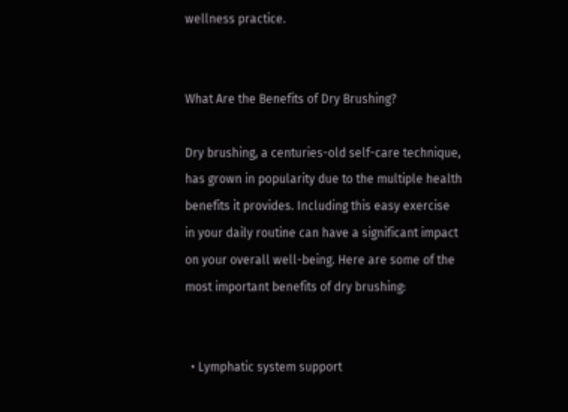wellness practice.


What Are the Benefits of Dry Brushing?

Dry brushing, a centuries-old self-care technique, has grown in popularity due to the multiple health benefits it provides. Including this easy exercise in your daily routine can have a significant impact on your overall well-being. Here are some of the most important benefits of dry brushing:


  • Lymphatic system support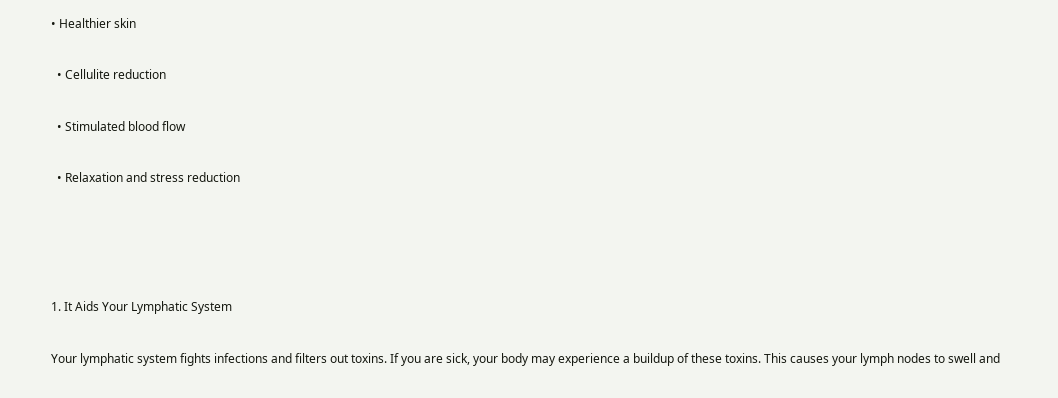• Healthier skin

  • Cellulite reduction

  • Stimulated blood flow

  • Relaxation and stress reduction




1. It Aids Your Lymphatic System

Your lymphatic system fights infections and filters out toxins. If you are sick, your body may experience a buildup of these toxins. This causes your lymph nodes to swell and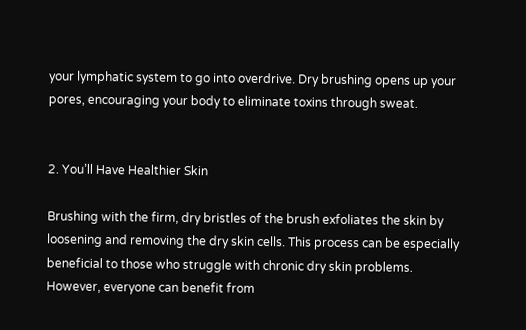your lymphatic system to go into overdrive. Dry brushing opens up your pores, encouraging your body to eliminate toxins through sweat.


2. You’ll Have Healthier Skin

Brushing with the firm, dry bristles of the brush exfoliates the skin by loosening and removing the dry skin cells. This process can be especially beneficial to those who struggle with chronic dry skin problems. However, everyone can benefit from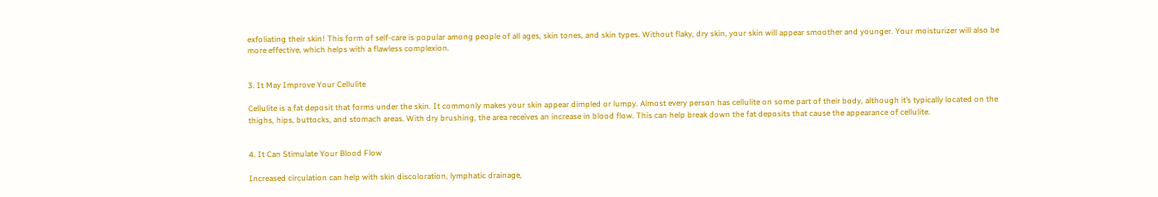exfoliating their skin! This form of self-care is popular among people of all ages, skin tones, and skin types. Without flaky, dry skin, your skin will appear smoother and younger. Your moisturizer will also be more effective, which helps with a flawless complexion.


3. It May Improve Your Cellulite

Cellulite is a fat deposit that forms under the skin. It commonly makes your skin appear dimpled or lumpy. Almost every person has cellulite on some part of their body, although it’s typically located on the thighs, hips, buttocks, and stomach areas. With dry brushing, the area receives an increase in blood flow. This can help break down the fat deposits that cause the appearance of cellulite.


4. It Can Stimulate Your Blood Flow

Increased circulation can help with skin discoloration, lymphatic drainage,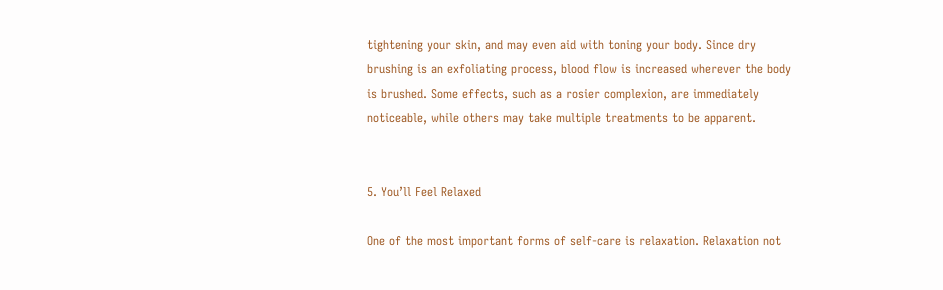tightening your skin, and may even aid with toning your body. Since dry brushing is an exfoliating process, blood flow is increased wherever the body is brushed. Some effects, such as a rosier complexion, are immediately noticeable, while others may take multiple treatments to be apparent.


5. You’ll Feel Relaxed

One of the most important forms of self-care is relaxation. Relaxation not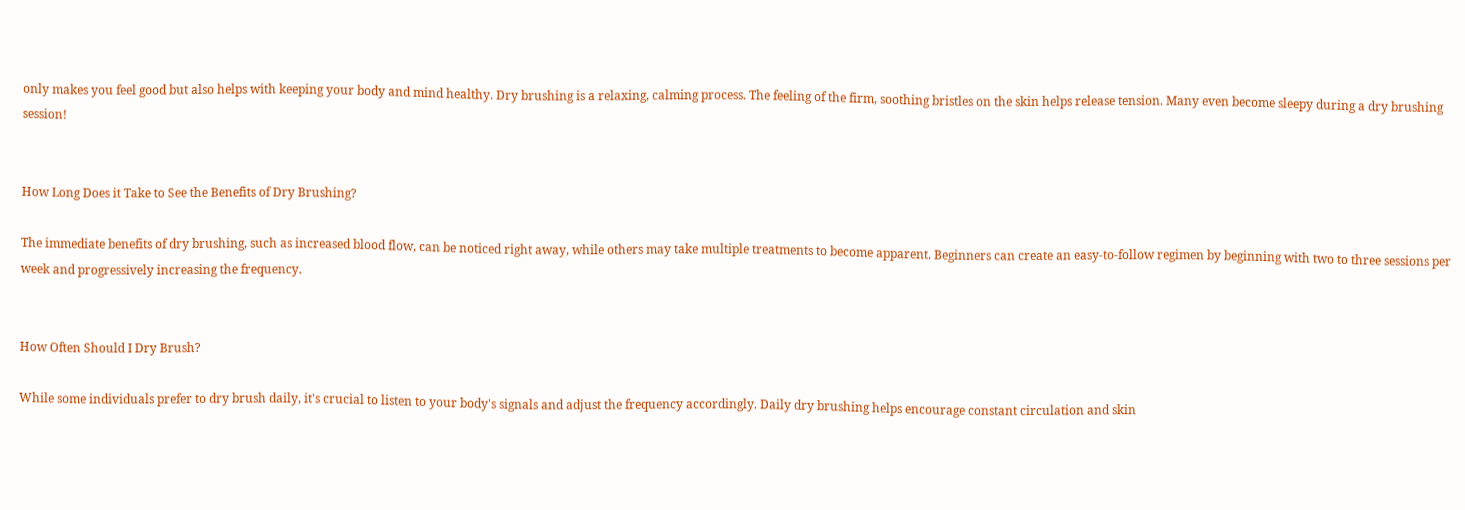only makes you feel good but also helps with keeping your body and mind healthy. Dry brushing is a relaxing, calming process. The feeling of the firm, soothing bristles on the skin helps release tension. Many even become sleepy during a dry brushing session!


How Long Does it Take to See the Benefits of Dry Brushing?

The immediate benefits of dry brushing, such as increased blood flow, can be noticed right away, while others may take multiple treatments to become apparent. Beginners can create an easy-to-follow regimen by beginning with two to three sessions per week and progressively increasing the frequency.


How Often Should I Dry Brush?

While some individuals prefer to dry brush daily, it's crucial to listen to your body's signals and adjust the frequency accordingly. Daily dry brushing helps encourage constant circulation and skin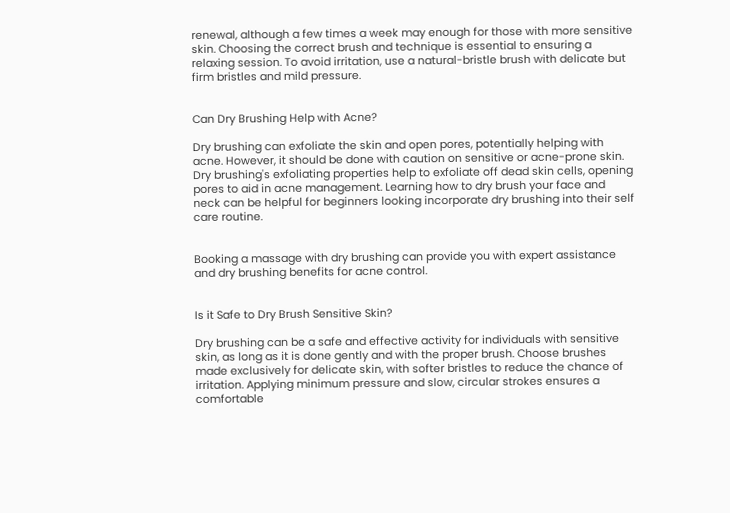renewal, although a few times a week may enough for those with more sensitive skin. Choosing the correct brush and technique is essential to ensuring a relaxing session. To avoid irritation, use a natural-bristle brush with delicate but firm bristles and mild pressure.


Can Dry Brushing Help with Acne?

Dry brushing can exfoliate the skin and open pores, potentially helping with acne. However, it should be done with caution on sensitive or acne-prone skin. Dry brushing's exfoliating properties help to exfoliate off dead skin cells, opening pores to aid in acne management. Learning how to dry brush your face and neck can be helpful for beginners looking incorporate dry brushing into their self care routine.


Booking a massage with dry brushing can provide you with expert assistance and dry brushing benefits for acne control.


Is it Safe to Dry Brush Sensitive Skin?

Dry brushing can be a safe and effective activity for individuals with sensitive skin, as long as it is done gently and with the proper brush. Choose brushes made exclusively for delicate skin, with softer bristles to reduce the chance of irritation. Applying minimum pressure and slow, circular strokes ensures a comfortable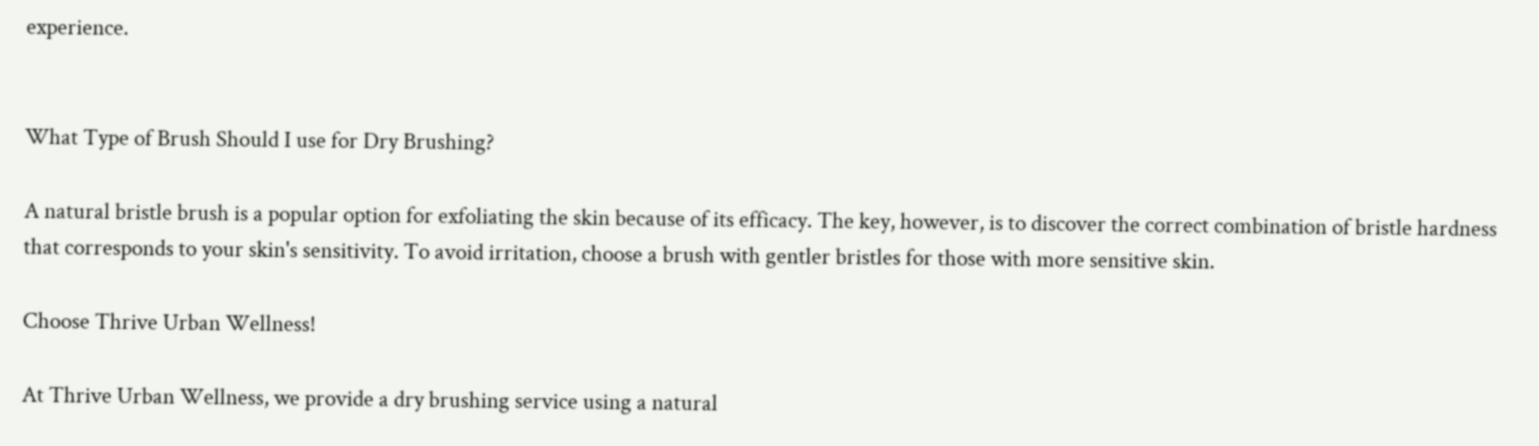experience.


What Type of Brush Should I use for Dry Brushing?

A natural bristle brush is a popular option for exfoliating the skin because of its efficacy. The key, however, is to discover the correct combination of bristle hardness that corresponds to your skin's sensitivity. To avoid irritation, choose a brush with gentler bristles for those with more sensitive skin.

Choose Thrive Urban Wellness!

At Thrive Urban Wellness, we provide a dry brushing service using a natural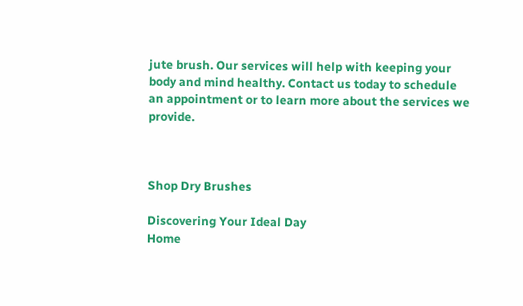jute brush. Our services will help with keeping your body and mind healthy. Contact us today to schedule an appointment or to learn more about the services we provide.



Shop Dry Brushes

Discovering Your Ideal Day
Home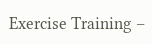Exercise Training –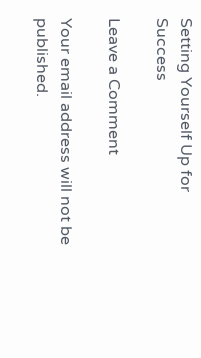Setting Yourself Up for Success

Leave a Comment

Your email address will not be published.